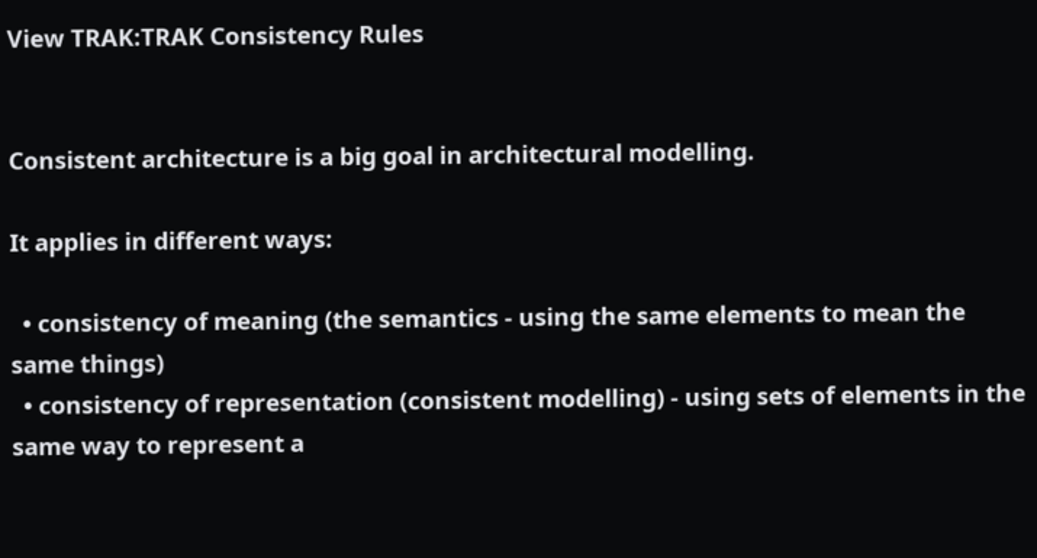View TRAK:TRAK Consistency Rules


Consistent architecture is a big goal in architectural modelling.

It applies in different ways:

  • consistency of meaning (the semantics - using the same elements to mean the same things)
  • consistency of representation (consistent modelling) - using sets of elements in the same way to represent a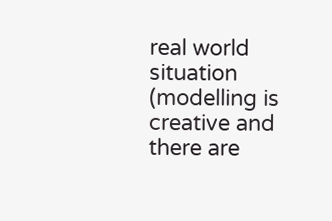real world situation (modelling is creative and there are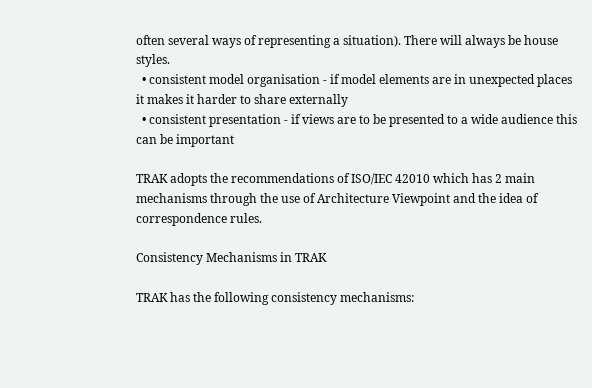often several ways of representing a situation). There will always be house styles.
  • consistent model organisation - if model elements are in unexpected places it makes it harder to share externally
  • consistent presentation - if views are to be presented to a wide audience this can be important

TRAK adopts the recommendations of ISO/IEC 42010 which has 2 main mechanisms through the use of Architecture Viewpoint and the idea of correspondence rules.

Consistency Mechanisms in TRAK

TRAK has the following consistency mechanisms: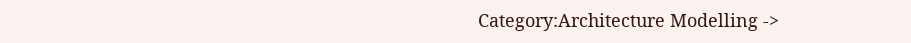Category:Architecture Modelling ->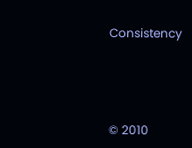Consistency




© 2010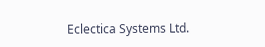Eclectica Systems Ltd.